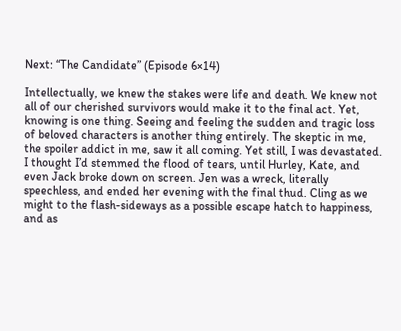Next: “The Candidate” (Episode 6×14)

Intellectually, we knew the stakes were life and death. We knew not all of our cherished survivors would make it to the final act. Yet, knowing is one thing. Seeing and feeling the sudden and tragic loss of beloved characters is another thing entirely. The skeptic in me, the spoiler addict in me, saw it all coming. Yet still, I was devastated. I thought I’d stemmed the flood of tears, until Hurley, Kate, and even Jack broke down on screen. Jen was a wreck, literally speechless, and ended her evening with the final thud. Cling as we might to the flash-sideways as a possible escape hatch to happiness, and as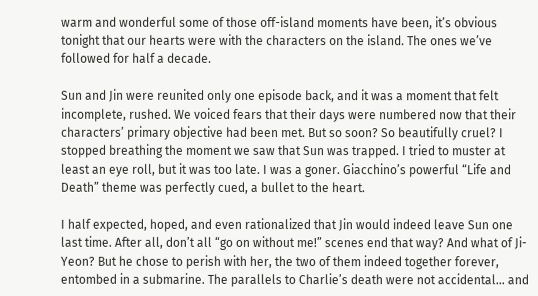warm and wonderful some of those off-island moments have been, it’s obvious tonight that our hearts were with the characters on the island. The ones we’ve followed for half a decade.

Sun and Jin were reunited only one episode back, and it was a moment that felt incomplete, rushed. We voiced fears that their days were numbered now that their characters’ primary objective had been met. But so soon? So beautifully cruel? I stopped breathing the moment we saw that Sun was trapped. I tried to muster at least an eye roll, but it was too late. I was a goner. Giacchino’s powerful “Life and Death” theme was perfectly cued, a bullet to the heart.

I half expected, hoped, and even rationalized that Jin would indeed leave Sun one last time. After all, don’t all “go on without me!” scenes end that way? And what of Ji-Yeon? But he chose to perish with her, the two of them indeed together forever, entombed in a submarine. The parallels to Charlie’s death were not accidental… and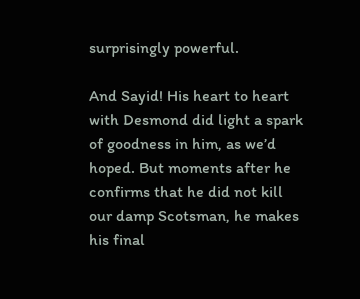surprisingly powerful.

And Sayid! His heart to heart with Desmond did light a spark of goodness in him, as we’d hoped. But moments after he confirms that he did not kill our damp Scotsman, he makes his final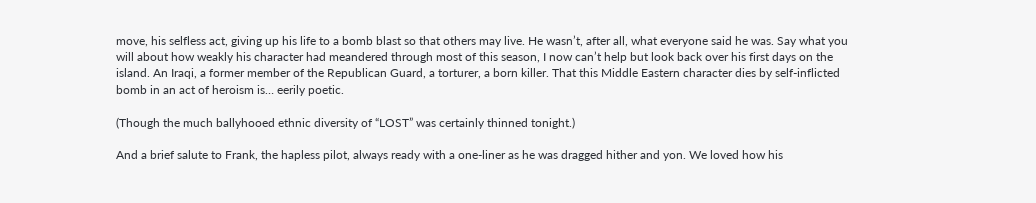move, his selfless act, giving up his life to a bomb blast so that others may live. He wasn’t, after all, what everyone said he was. Say what you will about how weakly his character had meandered through most of this season, I now can’t help but look back over his first days on the island. An Iraqi, a former member of the Republican Guard, a torturer, a born killer. That this Middle Eastern character dies by self-inflicted bomb in an act of heroism is… eerily poetic.

(Though the much ballyhooed ethnic diversity of “LOST” was certainly thinned tonight.)

And a brief salute to Frank, the hapless pilot, always ready with a one-liner as he was dragged hither and yon. We loved how his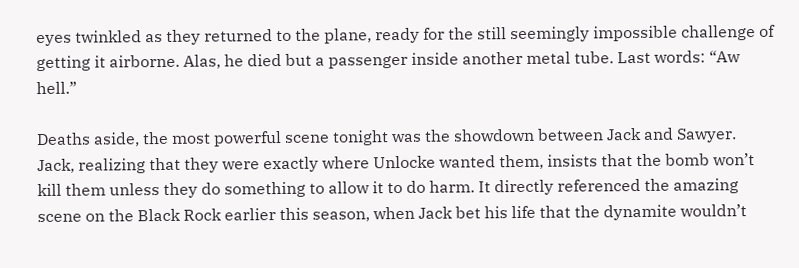eyes twinkled as they returned to the plane, ready for the still seemingly impossible challenge of getting it airborne. Alas, he died but a passenger inside another metal tube. Last words: “Aw hell.”

Deaths aside, the most powerful scene tonight was the showdown between Jack and Sawyer. Jack, realizing that they were exactly where Unlocke wanted them, insists that the bomb won’t kill them unless they do something to allow it to do harm. It directly referenced the amazing scene on the Black Rock earlier this season, when Jack bet his life that the dynamite wouldn’t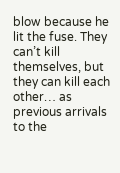blow because he lit the fuse. They can’t kill themselves, but they can kill each other… as previous arrivals to the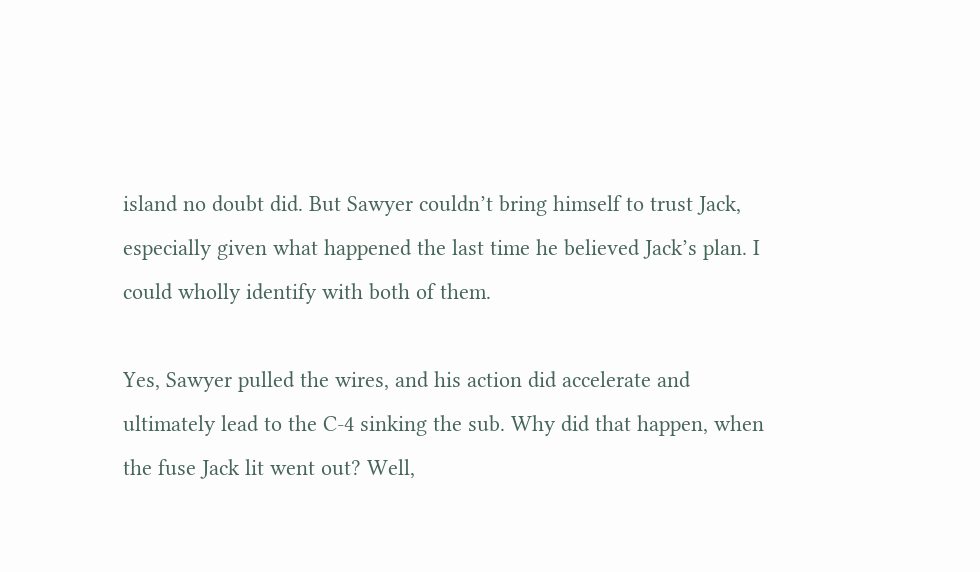island no doubt did. But Sawyer couldn’t bring himself to trust Jack, especially given what happened the last time he believed Jack’s plan. I could wholly identify with both of them.

Yes, Sawyer pulled the wires, and his action did accelerate and ultimately lead to the C-4 sinking the sub. Why did that happen, when the fuse Jack lit went out? Well,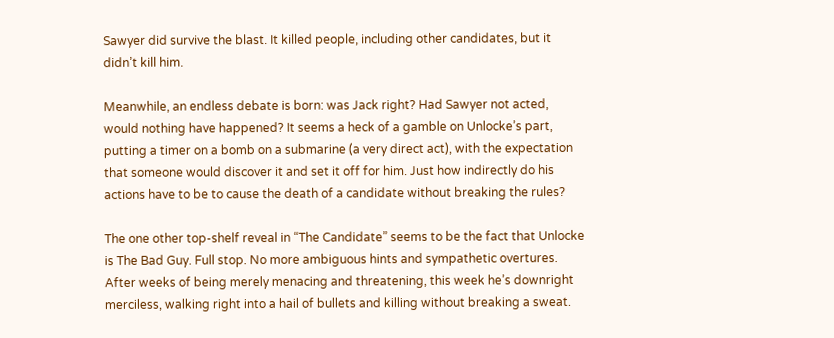Sawyer did survive the blast. It killed people, including other candidates, but it didn’t kill him.

Meanwhile, an endless debate is born: was Jack right? Had Sawyer not acted, would nothing have happened? It seems a heck of a gamble on Unlocke’s part, putting a timer on a bomb on a submarine (a very direct act), with the expectation that someone would discover it and set it off for him. Just how indirectly do his actions have to be to cause the death of a candidate without breaking the rules?

The one other top-shelf reveal in “The Candidate” seems to be the fact that Unlocke is The Bad Guy. Full stop. No more ambiguous hints and sympathetic overtures. After weeks of being merely menacing and threatening, this week he’s downright merciless, walking right into a hail of bullets and killing without breaking a sweat.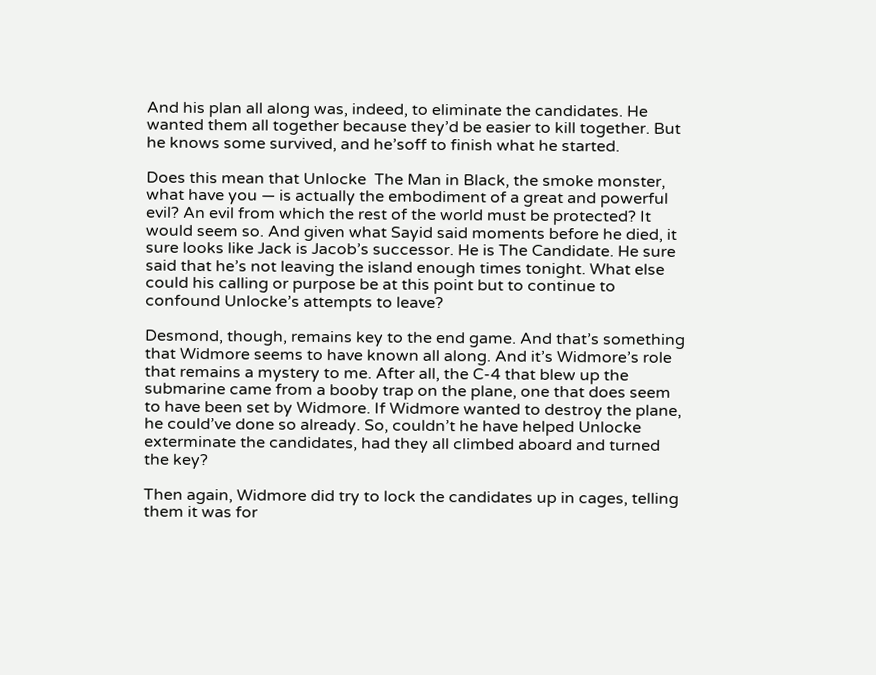And his plan all along was, indeed, to eliminate the candidates. He wanted them all together because they’d be easier to kill together. But he knows some survived, and he’soff to finish what he started.

Does this mean that Unlocke  The Man in Black, the smoke monster, what have you — is actually the embodiment of a great and powerful evil? An evil from which the rest of the world must be protected? It would seem so. And given what Sayid said moments before he died, it sure looks like Jack is Jacob’s successor. He is The Candidate. He sure said that he’s not leaving the island enough times tonight. What else could his calling or purpose be at this point but to continue to confound Unlocke’s attempts to leave?

Desmond, though, remains key to the end game. And that’s something that Widmore seems to have known all along. And it’s Widmore’s role that remains a mystery to me. After all, the C-4 that blew up the submarine came from a booby trap on the plane, one that does seem to have been set by Widmore. If Widmore wanted to destroy the plane, he could’ve done so already. So, couldn’t he have helped Unlocke exterminate the candidates, had they all climbed aboard and turned the key?

Then again, Widmore did try to lock the candidates up in cages, telling them it was for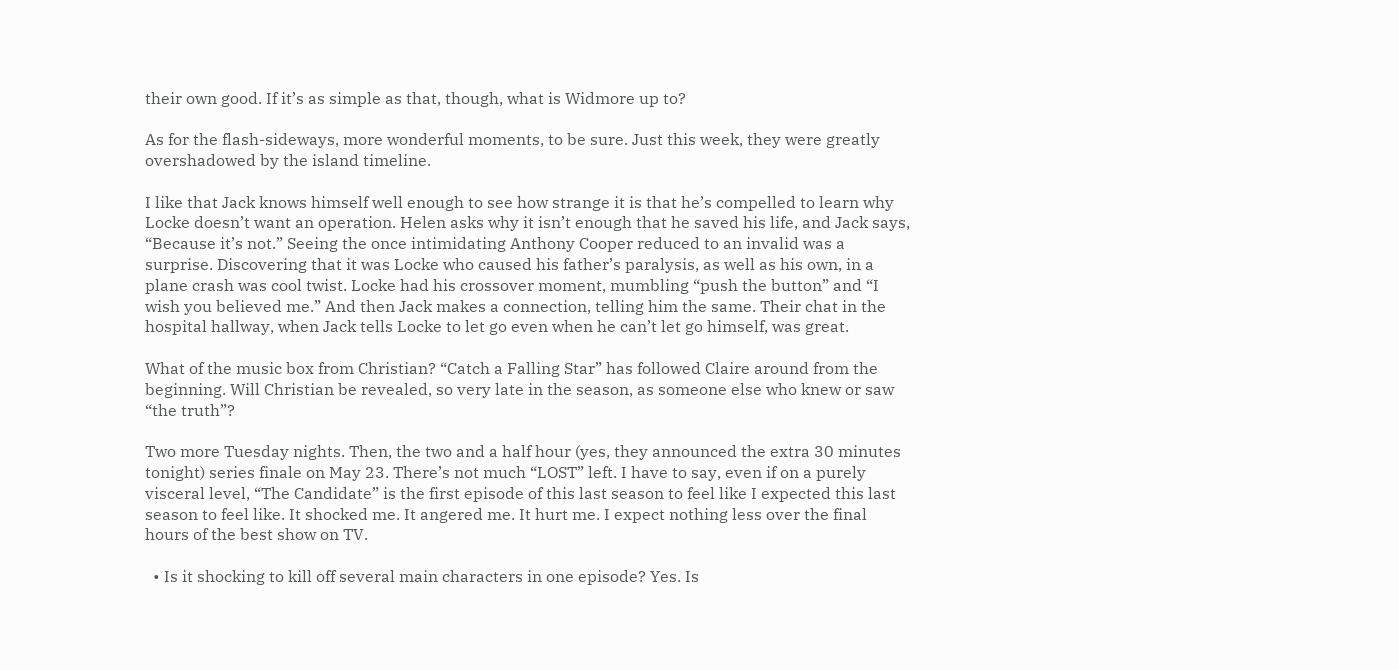their own good. If it’s as simple as that, though, what is Widmore up to?

As for the flash-sideways, more wonderful moments, to be sure. Just this week, they were greatly overshadowed by the island timeline.

I like that Jack knows himself well enough to see how strange it is that he’s compelled to learn why Locke doesn’t want an operation. Helen asks why it isn’t enough that he saved his life, and Jack says, “Because it’s not.” Seeing the once intimidating Anthony Cooper reduced to an invalid was a surprise. Discovering that it was Locke who caused his father’s paralysis, as well as his own, in a plane crash was cool twist. Locke had his crossover moment, mumbling “push the button” and “I wish you believed me.” And then Jack makes a connection, telling him the same. Their chat in the hospital hallway, when Jack tells Locke to let go even when he can’t let go himself, was great.

What of the music box from Christian? “Catch a Falling Star” has followed Claire around from the beginning. Will Christian be revealed, so very late in the season, as someone else who knew or saw “the truth”?

Two more Tuesday nights. Then, the two and a half hour (yes, they announced the extra 30 minutes tonight) series finale on May 23. There’s not much “LOST” left. I have to say, even if on a purely visceral level, “The Candidate” is the first episode of this last season to feel like I expected this last season to feel like. It shocked me. It angered me. It hurt me. I expect nothing less over the final hours of the best show on TV.

  • Is it shocking to kill off several main characters in one episode? Yes. Is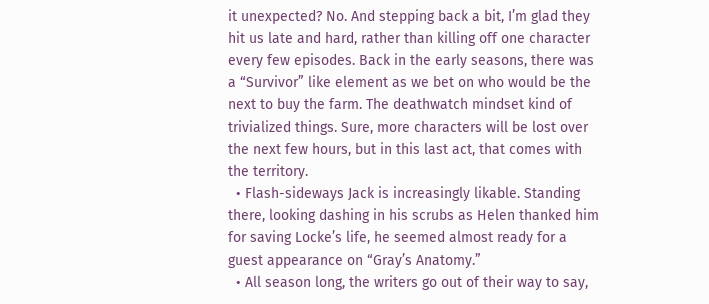it unexpected? No. And stepping back a bit, I’m glad they hit us late and hard, rather than killing off one character every few episodes. Back in the early seasons, there was a “Survivor” like element as we bet on who would be the next to buy the farm. The deathwatch mindset kind of trivialized things. Sure, more characters will be lost over the next few hours, but in this last act, that comes with the territory.
  • Flash-sideways Jack is increasingly likable. Standing there, looking dashing in his scrubs as Helen thanked him for saving Locke’s life, he seemed almost ready for a guest appearance on “Gray’s Anatomy.”
  • All season long, the writers go out of their way to say,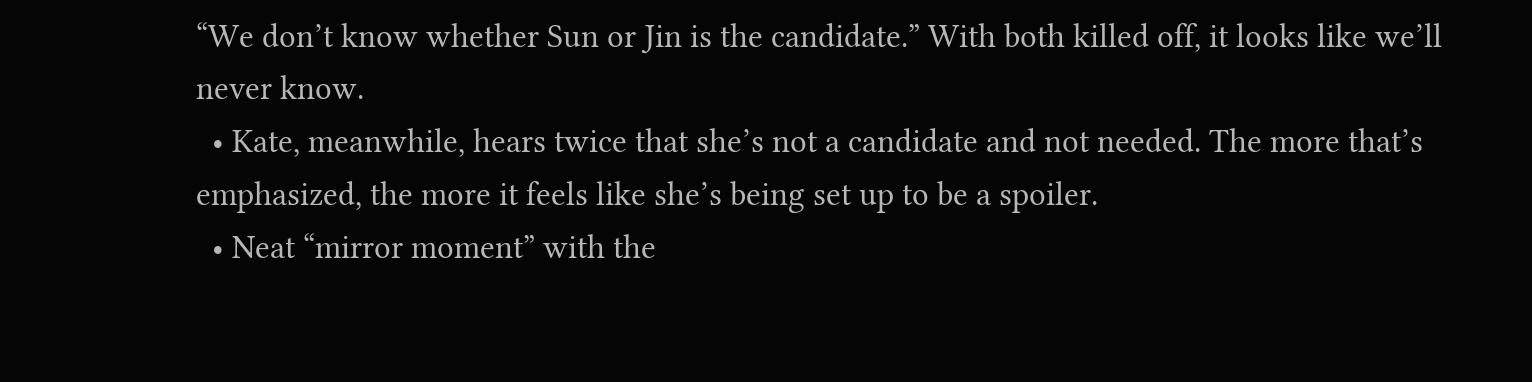“We don’t know whether Sun or Jin is the candidate.” With both killed off, it looks like we’ll never know.
  • Kate, meanwhile, hears twice that she’s not a candidate and not needed. The more that’s emphasized, the more it feels like she’s being set up to be a spoiler.
  • Neat “mirror moment” with the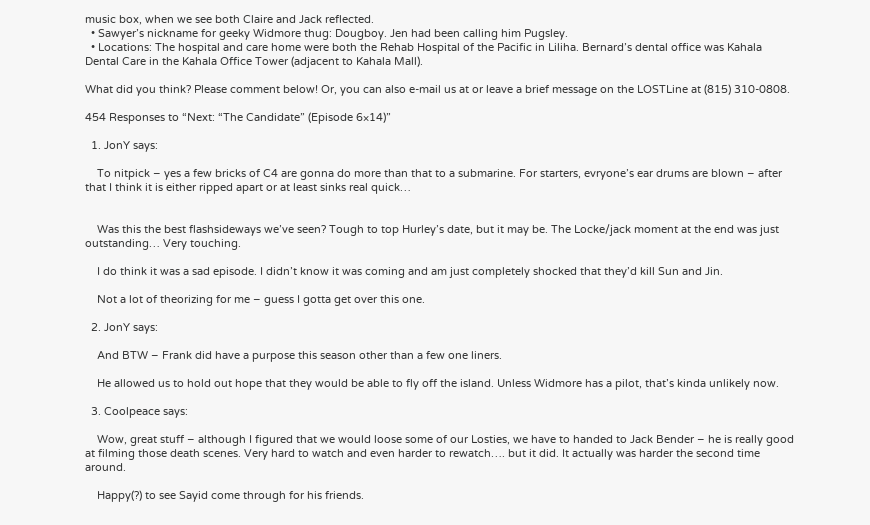music box, when we see both Claire and Jack reflected.
  • Sawyer’s nickname for geeky Widmore thug: Dougboy. Jen had been calling him Pugsley.
  • Locations: The hospital and care home were both the Rehab Hospital of the Pacific in Liliha. Bernard’s dental office was Kahala Dental Care in the Kahala Office Tower (adjacent to Kahala Mall).

What did you think? Please comment below! Or, you can also e-mail us at or leave a brief message on the LOSTLine at (815) 310-0808.

454 Responses to “Next: “The Candidate” (Episode 6×14)”

  1. JonY says:

    To nitpick – yes a few bricks of C4 are gonna do more than that to a submarine. For starters, evryone’s ear drums are blown – after that I think it is either ripped apart or at least sinks real quick…


    Was this the best flashsideways we’ve seen? Tough to top Hurley’s date, but it may be. The Locke/jack moment at the end was just outstanding… Very touching.

    I do think it was a sad episode. I didn’t know it was coming and am just completely shocked that they’d kill Sun and Jin.

    Not a lot of theorizing for me – guess I gotta get over this one.

  2. JonY says:

    And BTW – Frank did have a purpose this season other than a few one liners.

    He allowed us to hold out hope that they would be able to fly off the island. Unless Widmore has a pilot, that’s kinda unlikely now.

  3. Coolpeace says:

    Wow, great stuff – although I figured that we would loose some of our Losties, we have to handed to Jack Bender – he is really good at filming those death scenes. Very hard to watch and even harder to rewatch…. but it did. It actually was harder the second time around.

    Happy(?) to see Sayid come through for his friends.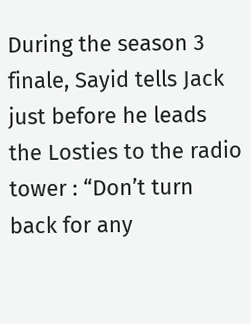During the season 3 finale, Sayid tells Jack just before he leads the Losties to the radio tower : “Don’t turn back for any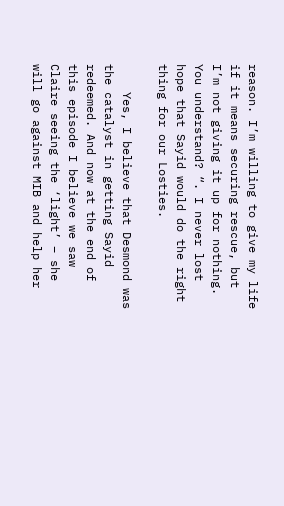reason. I’m willing to give my life if it means securing rescue, but I’m not giving it up for nothing. You understand? “. I never lost hope that Sayid would do the right thing for our Losties.

    Yes, I believe that Desmond was the catalyst in getting Sayid redeemed. And now at the end of this episode I believe we saw Claire seeing the ‘light’ – she will go against MIB and help her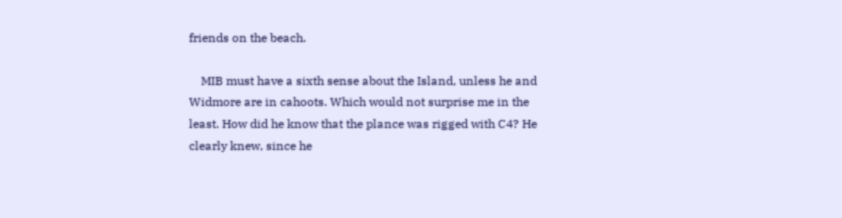friends on the beach.

    MIB must have a sixth sense about the Island, unless he and Widmore are in cahoots. Which would not surprise me in the least. How did he know that the plance was rigged with C4? He clearly knew, since he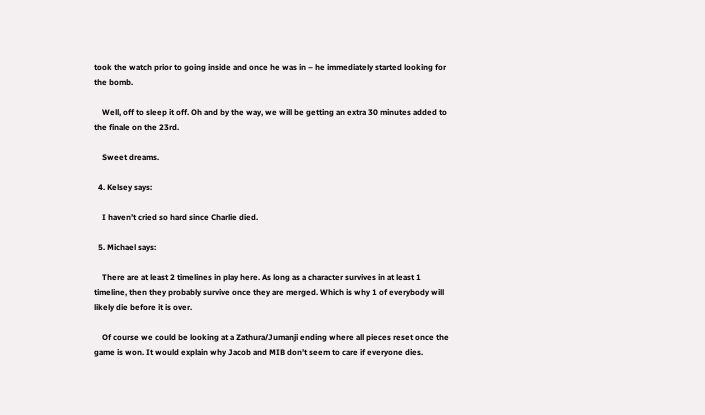took the watch prior to going inside and once he was in – he immediately started looking for the bomb.

    Well, off to sleep it off. Oh and by the way, we will be getting an extra 30 minutes added to the finale on the 23rd.

    Sweet dreams.

  4. Kelsey says:

    I haven’t cried so hard since Charlie died.

  5. Michael says:

    There are at least 2 timelines in play here. As long as a character survives in at least 1 timeline, then they probably survive once they are merged. Which is why 1 of everybody will likely die before it is over.

    Of course we could be looking at a Zathura/Jumanji ending where all pieces reset once the game is won. It would explain why Jacob and MIB don’t seem to care if everyone dies.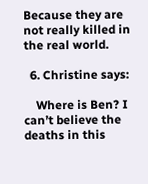Because they are not really killed in the real world.

  6. Christine says:

    Where is Ben? I can’t believe the deaths in this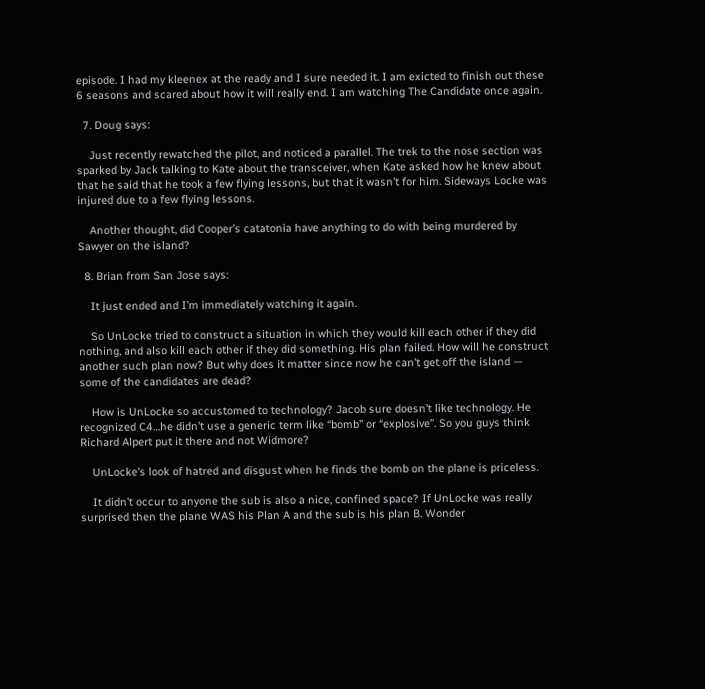episode. I had my kleenex at the ready and I sure needed it. I am exicted to finish out these 6 seasons and scared about how it will really end. I am watching The Candidate once again.

  7. Doug says:

    Just recently rewatched the pilot, and noticed a parallel. The trek to the nose section was sparked by Jack talking to Kate about the transceiver, when Kate asked how he knew about that he said that he took a few flying lessons, but that it wasn’t for him. Sideways Locke was injured due to a few flying lessons.

    Another thought, did Cooper’s catatonia have anything to do with being murdered by Sawyer on the island?

  8. Brian from San Jose says:

    It just ended and I’m immediately watching it again.

    So UnLocke tried to construct a situation in which they would kill each other if they did nothing, and also kill each other if they did something. His plan failed. How will he construct another such plan now? But why does it matter since now he can’t get off the island — some of the candidates are dead?

    How is UnLocke so accustomed to technology? Jacob sure doesn’t like technology. He recognized C4…he didn’t use a generic term like “bomb” or “explosive”. So you guys think Richard Alpert put it there and not Widmore?

    UnLocke’s look of hatred and disgust when he finds the bomb on the plane is priceless.

    It didn’t occur to anyone the sub is also a nice, confined space? If UnLocke was really surprised then the plane WAS his Plan A and the sub is his plan B. Wonder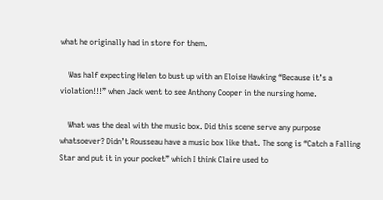what he originally had in store for them.

    Was half expecting Helen to bust up with an Eloise Hawking “Because it’s a violation!!!” when Jack went to see Anthony Cooper in the nursing home.

    What was the deal with the music box. Did this scene serve any purpose whatsoever? Didn’t Rousseau have a music box like that. The song is “Catch a Falling Star and put it in your pocket” which I think Claire used to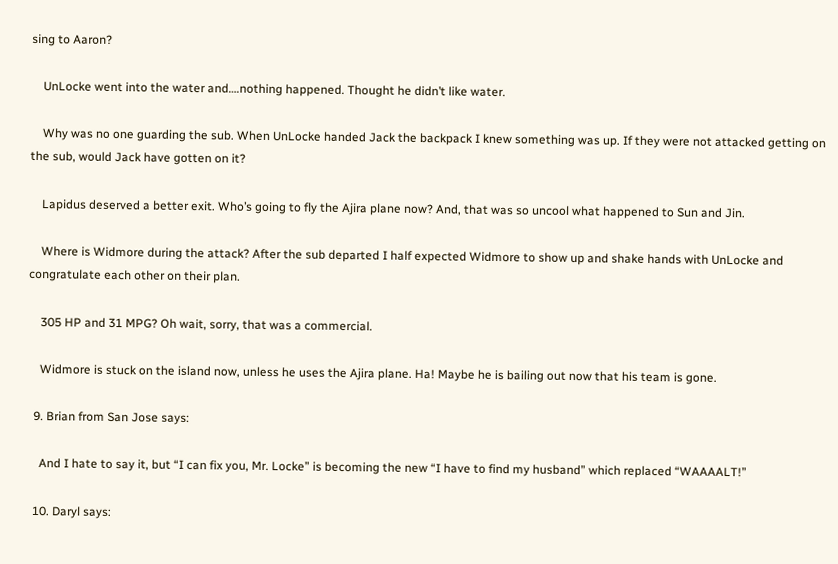sing to Aaron?

    UnLocke went into the water and….nothing happened. Thought he didn’t like water.

    Why was no one guarding the sub. When UnLocke handed Jack the backpack I knew something was up. If they were not attacked getting on the sub, would Jack have gotten on it?

    Lapidus deserved a better exit. Who’s going to fly the Ajira plane now? And, that was so uncool what happened to Sun and Jin.

    Where is Widmore during the attack? After the sub departed I half expected Widmore to show up and shake hands with UnLocke and congratulate each other on their plan.

    305 HP and 31 MPG? Oh wait, sorry, that was a commercial.

    Widmore is stuck on the island now, unless he uses the Ajira plane. Ha! Maybe he is bailing out now that his team is gone.

  9. Brian from San Jose says:

    And I hate to say it, but “I can fix you, Mr. Locke” is becoming the new “I have to find my husband” which replaced “WAAAALT!”

  10. Daryl says: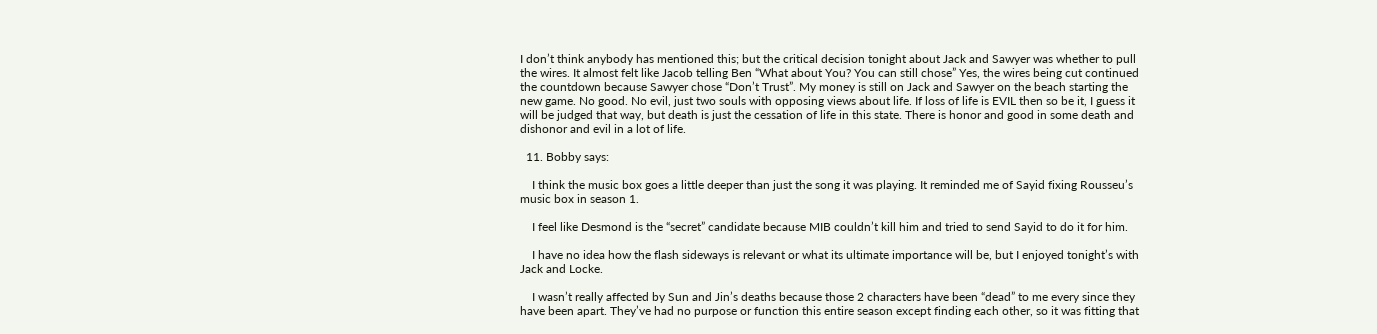I don’t think anybody has mentioned this; but the critical decision tonight about Jack and Sawyer was whether to pull the wires. It almost felt like Jacob telling Ben “What about You? You can still chose” Yes, the wires being cut continued the countdown because Sawyer chose “Don’t Trust”. My money is still on Jack and Sawyer on the beach starting the new game. No good. No evil, just two souls with opposing views about life. If loss of life is EVIL then so be it, I guess it will be judged that way, but death is just the cessation of life in this state. There is honor and good in some death and dishonor and evil in a lot of life.

  11. Bobby says:

    I think the music box goes a little deeper than just the song it was playing. It reminded me of Sayid fixing Rousseu’s music box in season 1.

    I feel like Desmond is the “secret” candidate because MIB couldn’t kill him and tried to send Sayid to do it for him.

    I have no idea how the flash sideways is relevant or what its ultimate importance will be, but I enjoyed tonight’s with Jack and Locke.

    I wasn’t really affected by Sun and Jin’s deaths because those 2 characters have been “dead” to me every since they have been apart. They’ve had no purpose or function this entire season except finding each other, so it was fitting that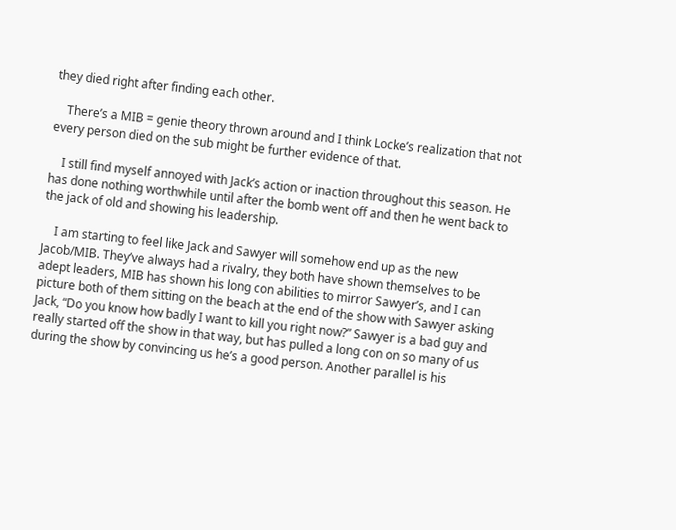they died right after finding each other.

    There’s a MIB = genie theory thrown around and I think Locke’s realization that not every person died on the sub might be further evidence of that.

    I still find myself annoyed with Jack’s action or inaction throughout this season. He has done nothing worthwhile until after the bomb went off and then he went back to the jack of old and showing his leadership.

    I am starting to feel like Jack and Sawyer will somehow end up as the new Jacob/MIB. They’ve always had a rivalry, they both have shown themselves to be adept leaders, MIB has shown his long con abilities to mirror Sawyer’s, and I can picture both of them sitting on the beach at the end of the show with Sawyer asking Jack, “Do you know how badly I want to kill you right now?” Sawyer is a bad guy and really started off the show in that way, but has pulled a long con on so many of us during the show by convincing us he’s a good person. Another parallel is his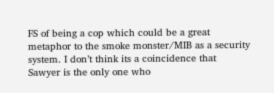FS of being a cop which could be a great metaphor to the smoke monster/MIB as a security system. I don’t think its a coincidence that Sawyer is the only one who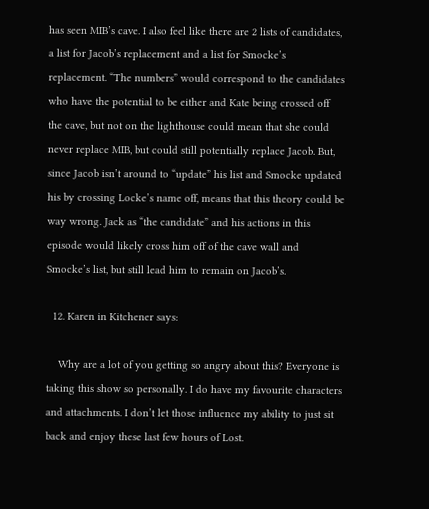has seen MIB’s cave. I also feel like there are 2 lists of candidates, a list for Jacob’s replacement and a list for Smocke’s replacement. “The numbers” would correspond to the candidates who have the potential to be either and Kate being crossed off the cave, but not on the lighthouse could mean that she could never replace MIB, but could still potentially replace Jacob. But, since Jacob isn’t around to “update” his list and Smocke updated his by crossing Locke’s name off, means that this theory could be way wrong. Jack as “the candidate” and his actions in this episode would likely cross him off of the cave wall and Smocke’s list, but still lead him to remain on Jacob’s.

  12. Karen in Kitchener says:

    Why are a lot of you getting so angry about this? Everyone is taking this show so personally. I do have my favourite characters and attachments. I don’t let those influence my ability to just sit back and enjoy these last few hours of Lost.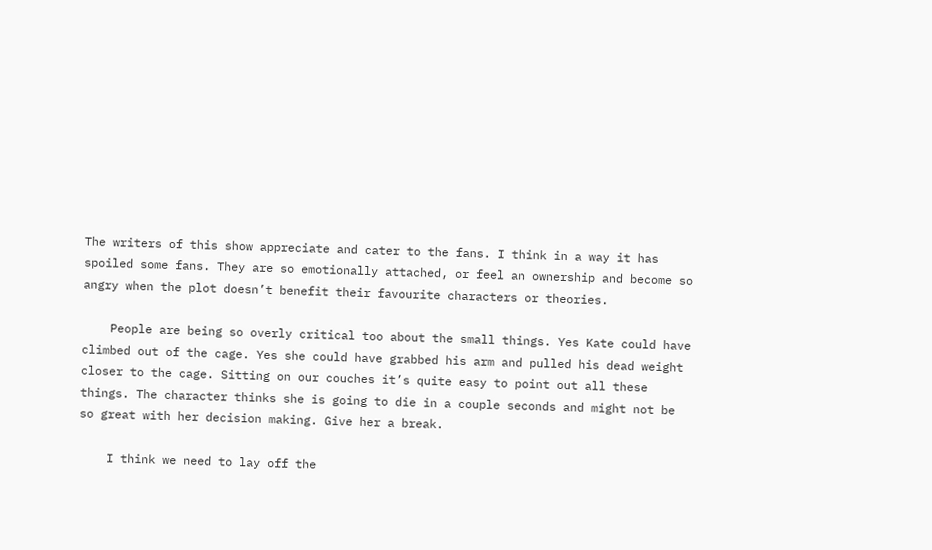The writers of this show appreciate and cater to the fans. I think in a way it has spoiled some fans. They are so emotionally attached, or feel an ownership and become so angry when the plot doesn’t benefit their favourite characters or theories.

    People are being so overly critical too about the small things. Yes Kate could have climbed out of the cage. Yes she could have grabbed his arm and pulled his dead weight closer to the cage. Sitting on our couches it’s quite easy to point out all these things. The character thinks she is going to die in a couple seconds and might not be so great with her decision making. Give her a break.

    I think we need to lay off the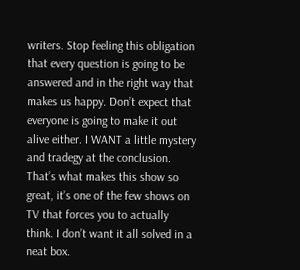writers. Stop feeling this obligation that every question is going to be answered and in the right way that makes us happy. Don’t expect that everyone is going to make it out alive either. I WANT a little mystery and tradegy at the conclusion. That’s what makes this show so great, it’s one of the few shows on TV that forces you to actually think. I don’t want it all solved in a neat box.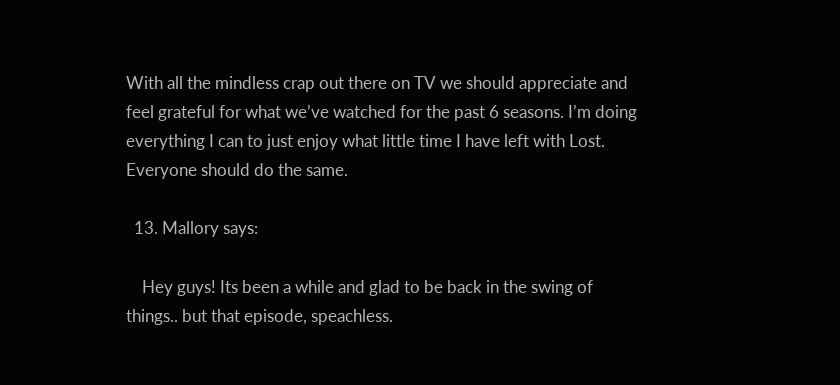With all the mindless crap out there on TV we should appreciate and feel grateful for what we’ve watched for the past 6 seasons. I’m doing everything I can to just enjoy what little time I have left with Lost. Everyone should do the same.

  13. Mallory says:

    Hey guys! Its been a while and glad to be back in the swing of things.. but that episode, speachless.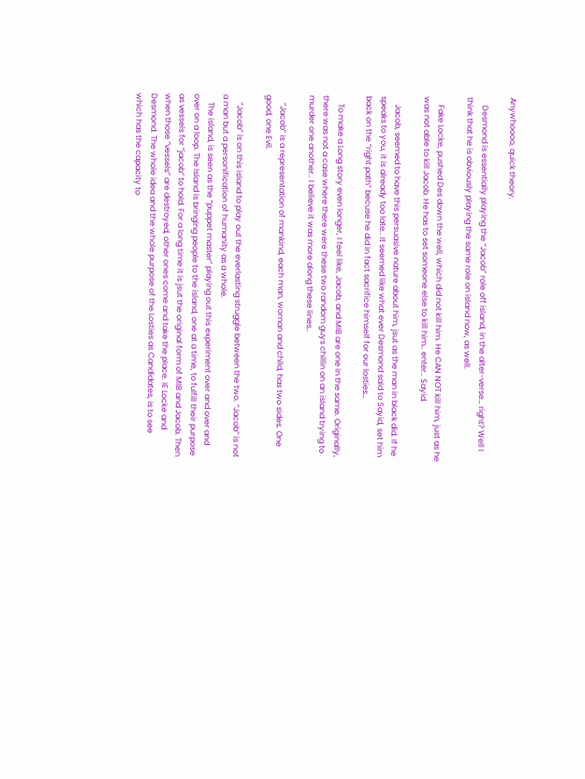Anywhoooo, quick theory.

    Desmond is essentially playing the “Jacob” role off island, in the alter-verse… right? Well I think that he is obviously playing the same role on island now, as well.

    Fake Locke, pushed Des down the well, which did not kill him. He CAN NOT kill him, just as he was not able to kill Jacob. He has to set someone else to kill him.. enter.. Sayid.

    Jacob, seemed to have this persuasive nature about him, jsut as the man in black did. If he speaks to you, it is already too late.. It seemed like what ever Desmond said to Sayid, set him back on the “right path” becuse he did in fact sacrifice himself for our losties…

    To make a Long story even longer, I feel like, Jacob, and MIB are one in the same. Originally, there was not a case where there were these two random guys chillin on an island trying to murder one another.. I believe it was more along these lines..

    “Jacob” is a representation of mankind, each man, woman and child, has two sides. One good, one Evil.

    “Jacob” is on this island to play out the everlasting struggle between the two. “Jacob” is not a man but a personification of humanity as a whole.
    The island, is seen as the “puppet master” playing out this experiment over and over and over on a loop. The Island is bringing people to the island, one at a time, to fulfill their purpose as vessels for “jacob” to hold. For a long time it is jsut the original form of MIB and Jacob. Then when those “vessels” are destroyed, other ones come and take the place. IE Locke and Desmond. The whole idea and the whole purpose of the Losties as Candidates, is to see which has the capacity to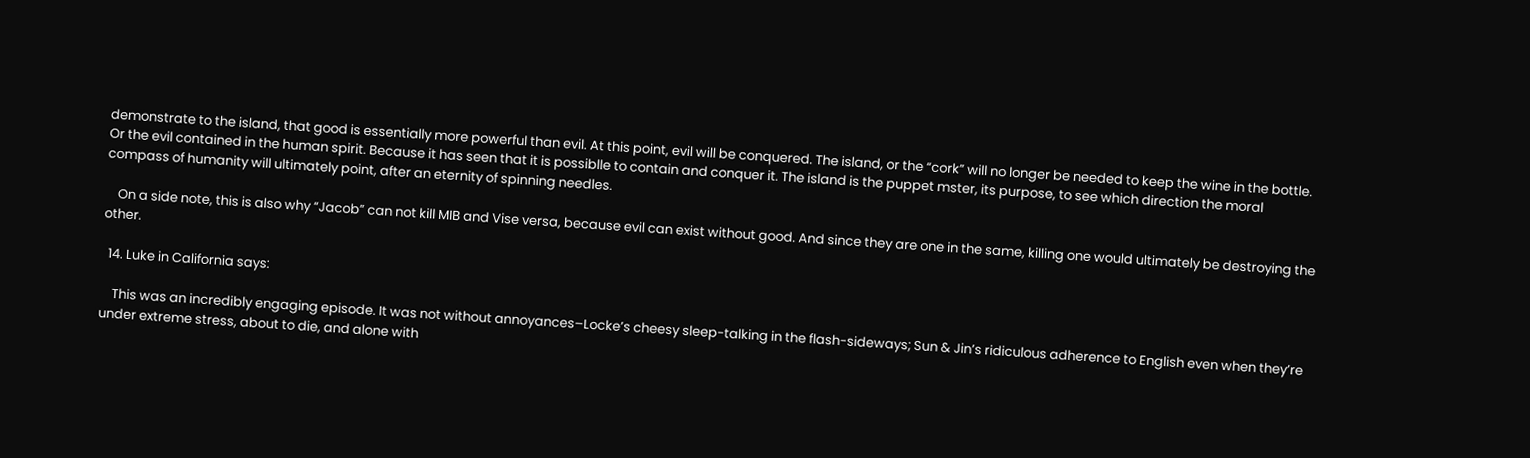demonstrate to the island, that good is essentially more powerful than evil. At this point, evil will be conquered. The island, or the “cork” will no longer be needed to keep the wine in the bottle. Or the evil contained in the human spirit. Because it has seen that it is possiblle to contain and conquer it. The island is the puppet mster, its purpose, to see which direction the moral compass of humanity will ultimately point, after an eternity of spinning needles.

    On a side note, this is also why “Jacob” can not kill MIB and Vise versa, because evil can exist without good. And since they are one in the same, killing one would ultimately be destroying the other.

  14. Luke in California says:

    This was an incredibly engaging episode. It was not without annoyances–Locke’s cheesy sleep-talking in the flash-sideways; Sun & Jin’s ridiculous adherence to English even when they’re under extreme stress, about to die, and alone with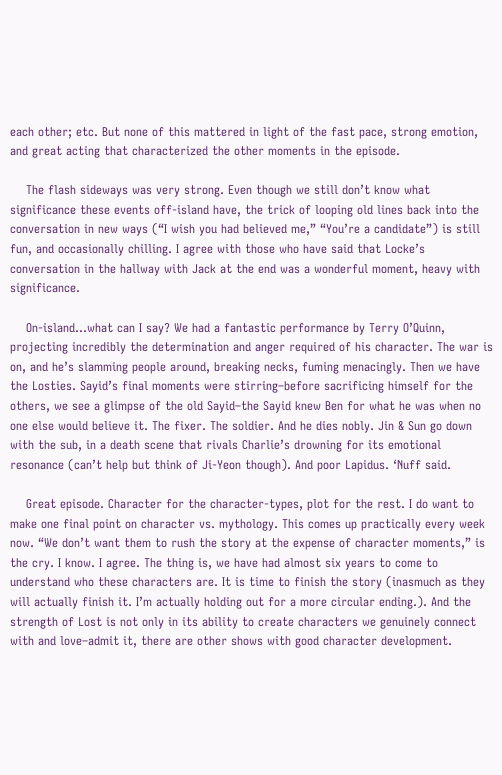each other; etc. But none of this mattered in light of the fast pace, strong emotion, and great acting that characterized the other moments in the episode.

    The flash sideways was very strong. Even though we still don’t know what significance these events off-island have, the trick of looping old lines back into the conversation in new ways (“I wish you had believed me,” “You’re a candidate”) is still fun, and occasionally chilling. I agree with those who have said that Locke’s conversation in the hallway with Jack at the end was a wonderful moment, heavy with significance.

    On-island…what can I say? We had a fantastic performance by Terry O’Quinn, projecting incredibly the determination and anger required of his character. The war is on, and he’s slamming people around, breaking necks, fuming menacingly. Then we have the Losties. Sayid’s final moments were stirring–before sacrificing himself for the others, we see a glimpse of the old Sayid–the Sayid knew Ben for what he was when no one else would believe it. The fixer. The soldier. And he dies nobly. Jin & Sun go down with the sub, in a death scene that rivals Charlie’s drowning for its emotional resonance (can’t help but think of Ji-Yeon though). And poor Lapidus. ‘Nuff said.

    Great episode. Character for the character-types, plot for the rest. I do want to make one final point on character vs. mythology. This comes up practically every week now. “We don’t want them to rush the story at the expense of character moments,” is the cry. I know. I agree. The thing is, we have had almost six years to come to understand who these characters are. It is time to finish the story (inasmuch as they will actually finish it. I’m actually holding out for a more circular ending.). And the strength of Lost is not only in its ability to create characters we genuinely connect with and love–admit it, there are other shows with good character development.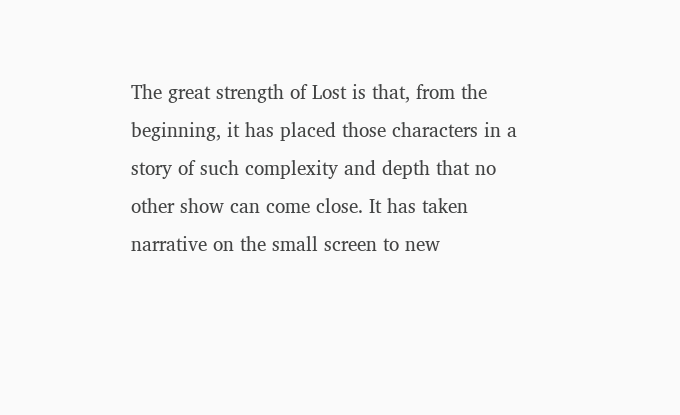The great strength of Lost is that, from the beginning, it has placed those characters in a story of such complexity and depth that no other show can come close. It has taken narrative on the small screen to new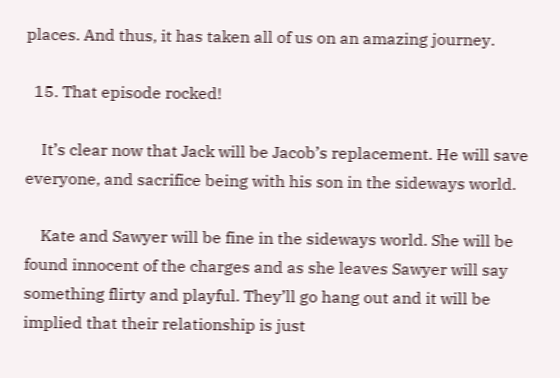places. And thus, it has taken all of us on an amazing journey.

  15. That episode rocked!

    It’s clear now that Jack will be Jacob’s replacement. He will save everyone, and sacrifice being with his son in the sideways world.

    Kate and Sawyer will be fine in the sideways world. She will be found innocent of the charges and as she leaves Sawyer will say something flirty and playful. They’ll go hang out and it will be implied that their relationship is just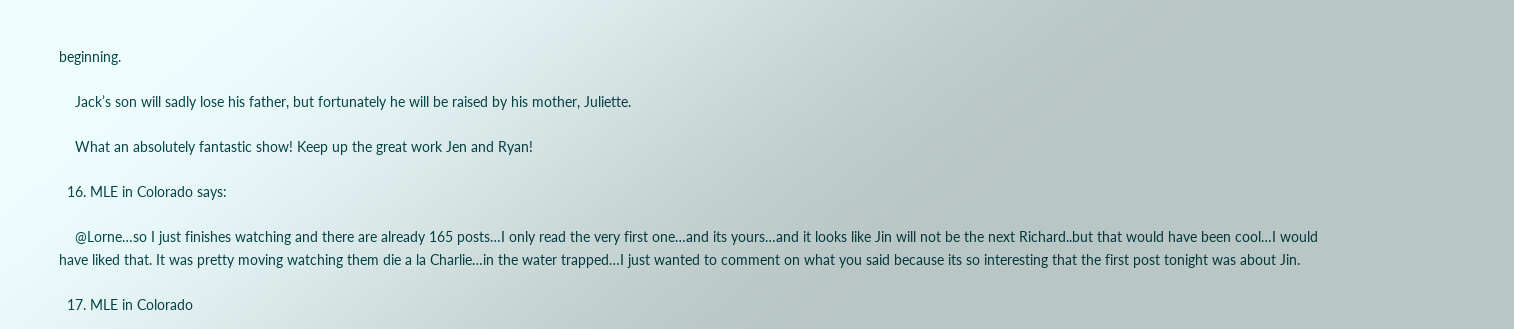beginning.

    Jack’s son will sadly lose his father, but fortunately he will be raised by his mother, Juliette.

    What an absolutely fantastic show! Keep up the great work Jen and Ryan!

  16. MLE in Colorado says:

    @Lorne…so I just finishes watching and there are already 165 posts…I only read the very first one…and its yours…and it looks like Jin will not be the next Richard..but that would have been cool…I would have liked that. It was pretty moving watching them die a la Charlie…in the water trapped…I just wanted to comment on what you said because its so interesting that the first post tonight was about Jin.

  17. MLE in Colorado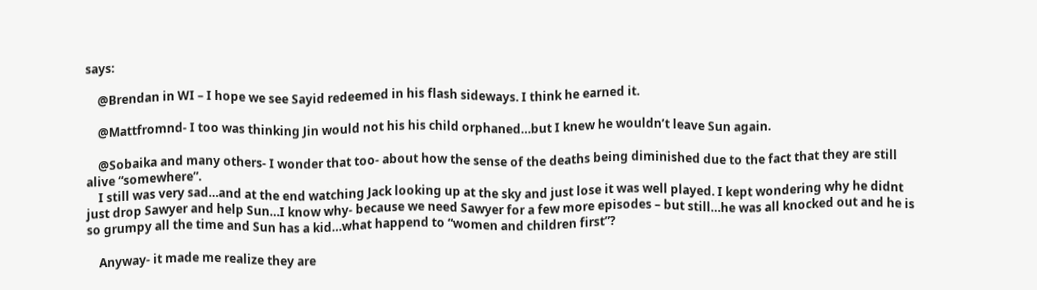says:

    @Brendan in WI – I hope we see Sayid redeemed in his flash sideways. I think he earned it.

    @Mattfromnd- I too was thinking Jin would not his his child orphaned…but I knew he wouldn’t leave Sun again.

    @Sobaika and many others- I wonder that too- about how the sense of the deaths being diminished due to the fact that they are still alive “somewhere”.
    I still was very sad…and at the end watching Jack looking up at the sky and just lose it was well played. I kept wondering why he didnt just drop Sawyer and help Sun…I know why- because we need Sawyer for a few more episodes – but still…he was all knocked out and he is so grumpy all the time and Sun has a kid…what happend to “women and children first”?

    Anyway- it made me realize they are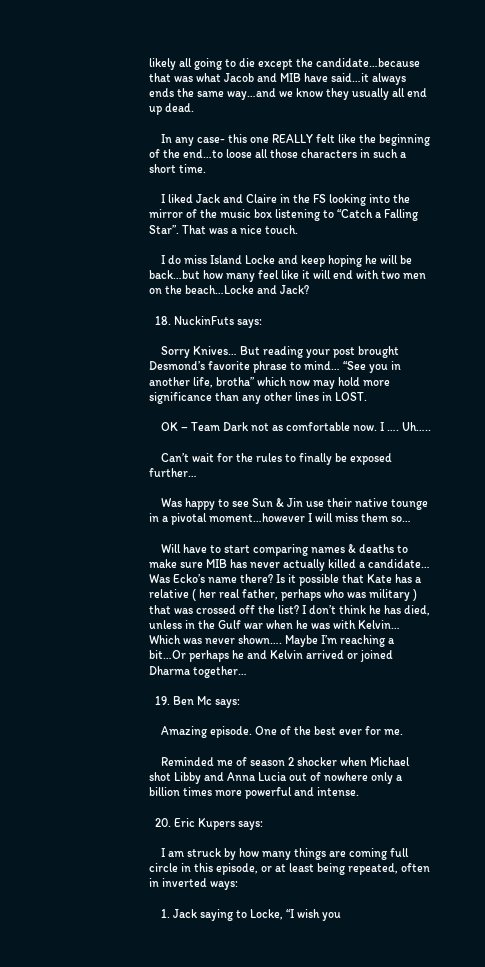likely all going to die except the candidate…because that was what Jacob and MIB have said…it always ends the same way…and we know they usually all end up dead.

    In any case- this one REALLY felt like the beginning of the end…to loose all those characters in such a short time.

    I liked Jack and Claire in the FS looking into the mirror of the music box listening to “Catch a Falling Star”. That was a nice touch.

    I do miss Island Locke and keep hoping he will be back…but how many feel like it will end with two men on the beach…Locke and Jack?

  18. NuckinFuts says:

    Sorry Knives… But reading your post brought Desmond’s favorite phrase to mind… “See you in another life, brotha” which now may hold more significance than any other lines in LOST.

    OK – Team Dark not as comfortable now. I …. Uh…..

    Can’t wait for the rules to finally be exposed further…

    Was happy to see Sun & Jin use their native tounge in a pivotal moment…however I will miss them so…

    Will have to start comparing names & deaths to make sure MIB has never actually killed a candidate… Was Ecko’s name there? Is it possible that Kate has a relative ( her real father, perhaps who was military ) that was crossed off the list? I don’t think he has died, unless in the Gulf war when he was with Kelvin… Which was never shown…. Maybe I’m reaching a bit…Or perhaps he and Kelvin arrived or joined Dharma together…

  19. Ben Mc says:

    Amazing episode. One of the best ever for me.

    Reminded me of season 2 shocker when Michael shot Libby and Anna Lucia out of nowhere only a billion times more powerful and intense.

  20. Eric Kupers says:

    I am struck by how many things are coming full circle in this episode, or at least being repeated, often in inverted ways:

    1. Jack saying to Locke, “I wish you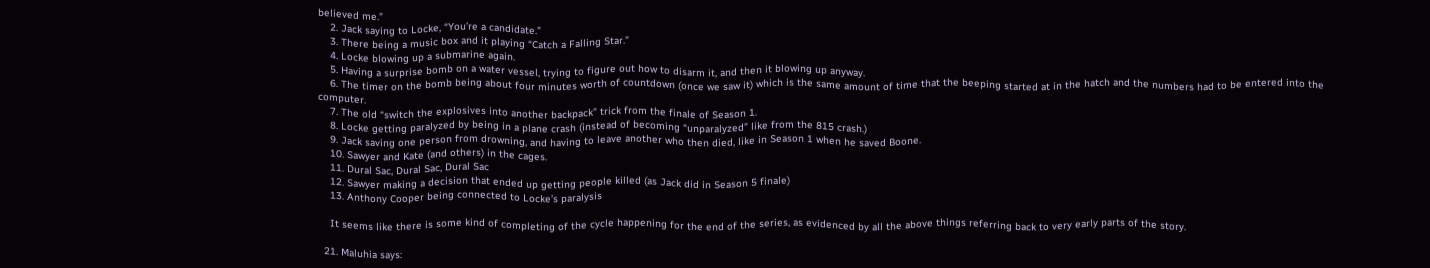believed me.”
    2. Jack saying to Locke, “You’re a candidate.”
    3. There being a music box and it playing “Catch a Falling Star.”
    4. Locke blowing up a submarine again.
    5. Having a surprise bomb on a water vessel, trying to figure out how to disarm it, and then it blowing up anyway.
    6. The timer on the bomb being about four minutes worth of countdown (once we saw it) which is the same amount of time that the beeping started at in the hatch and the numbers had to be entered into the computer.
    7. The old “switch the explosives into another backpack” trick from the finale of Season 1.
    8. Locke getting paralyzed by being in a plane crash (instead of becoming “unparalyzed” like from the 815 crash.)
    9. Jack saving one person from drowning, and having to leave another who then died, like in Season 1 when he saved Boone.
    10. Sawyer and Kate (and others) in the cages.
    11. Dural Sac, Dural Sac, Dural Sac
    12. Sawyer making a decision that ended up getting people killed (as Jack did in Season 5 finale)
    13. Anthony Cooper being connected to Locke’s paralysis

    It seems like there is some kind of completing of the cycle happening for the end of the series, as evidenced by all the above things referring back to very early parts of the story.

  21. Maluhia says: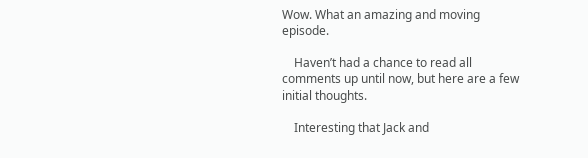Wow. What an amazing and moving episode.

    Haven’t had a chance to read all comments up until now, but here are a few initial thoughts.

    Interesting that Jack and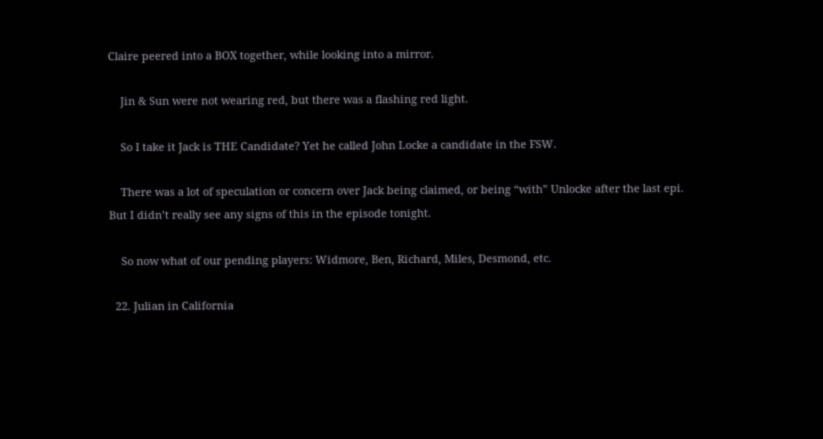Claire peered into a BOX together, while looking into a mirror.

    Jin & Sun were not wearing red, but there was a flashing red light.

    So I take it Jack is THE Candidate? Yet he called John Locke a candidate in the FSW.

    There was a lot of speculation or concern over Jack being claimed, or being “with” Unlocke after the last epi. But I didn’t really see any signs of this in the episode tonight.

    So now what of our pending players: Widmore, Ben, Richard, Miles, Desmond, etc.

  22. Julian in California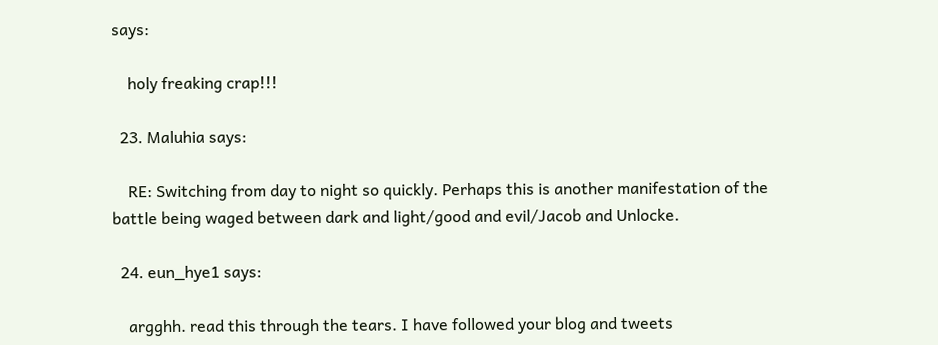says:

    holy freaking crap!!!

  23. Maluhia says:

    RE: Switching from day to night so quickly. Perhaps this is another manifestation of the battle being waged between dark and light/good and evil/Jacob and Unlocke.

  24. eun_hye1 says:

    argghh. read this through the tears. I have followed your blog and tweets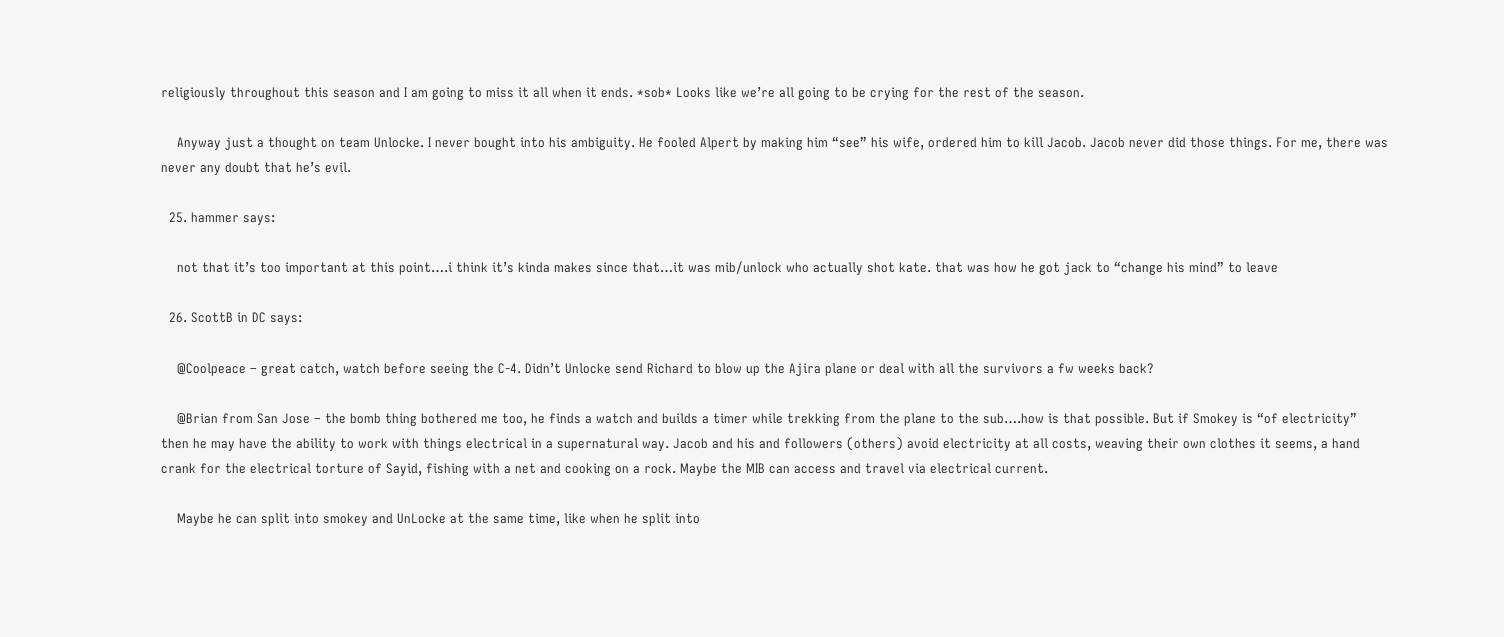religiously throughout this season and I am going to miss it all when it ends. *sob* Looks like we’re all going to be crying for the rest of the season.

    Anyway just a thought on team Unlocke. I never bought into his ambiguity. He fooled Alpert by making him “see” his wife, ordered him to kill Jacob. Jacob never did those things. For me, there was never any doubt that he’s evil.

  25. hammer says:

    not that it’s too important at this point….i think it’s kinda makes since that…it was mib/unlock who actually shot kate. that was how he got jack to “change his mind” to leave

  26. ScottB in DC says:

    @Coolpeace – great catch, watch before seeing the C-4. Didn’t Unlocke send Richard to blow up the Ajira plane or deal with all the survivors a fw weeks back?

    @Brian from San Jose – the bomb thing bothered me too, he finds a watch and builds a timer while trekking from the plane to the sub….how is that possible. But if Smokey is “of electricity” then he may have the ability to work with things electrical in a supernatural way. Jacob and his and followers (others) avoid electricity at all costs, weaving their own clothes it seems, a hand crank for the electrical torture of Sayid, fishing with a net and cooking on a rock. Maybe the MIB can access and travel via electrical current.

    Maybe he can split into smokey and UnLocke at the same time, like when he split into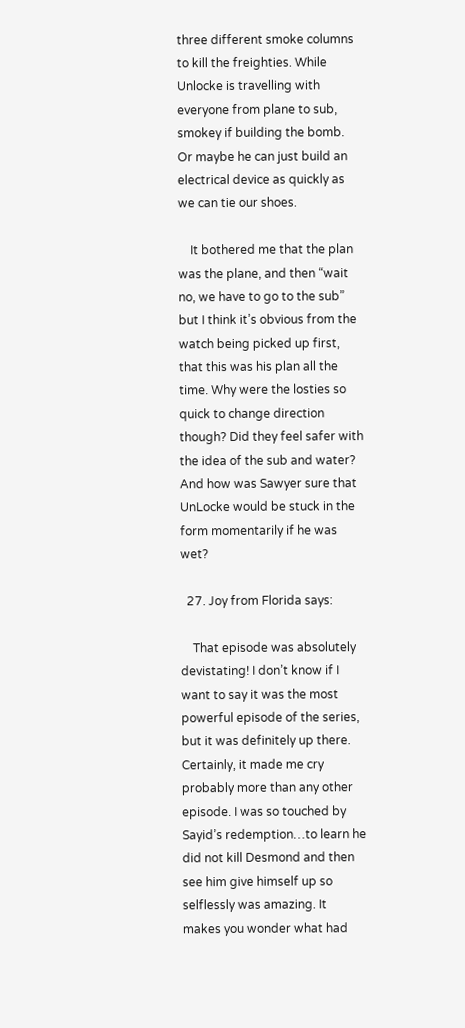three different smoke columns to kill the freighties. While Unlocke is travelling with everyone from plane to sub, smokey if building the bomb. Or maybe he can just build an electrical device as quickly as we can tie our shoes.

    It bothered me that the plan was the plane, and then “wait no, we have to go to the sub” but I think it’s obvious from the watch being picked up first, that this was his plan all the time. Why were the losties so quick to change direction though? Did they feel safer with the idea of the sub and water? And how was Sawyer sure that UnLocke would be stuck in the form momentarily if he was wet?

  27. Joy from Florida says:

    That episode was absolutely devistating! I don’t know if I want to say it was the most powerful episode of the series, but it was definitely up there. Certainly, it made me cry probably more than any other episode. I was so touched by Sayid’s redemption…to learn he did not kill Desmond and then see him give himself up so selflessly was amazing. It makes you wonder what had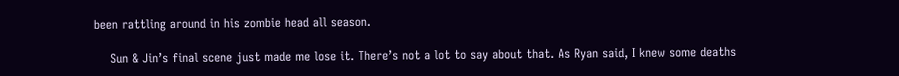been rattling around in his zombie head all season.

    Sun & Jin’s final scene just made me lose it. There’s not a lot to say about that. As Ryan said, I knew some deaths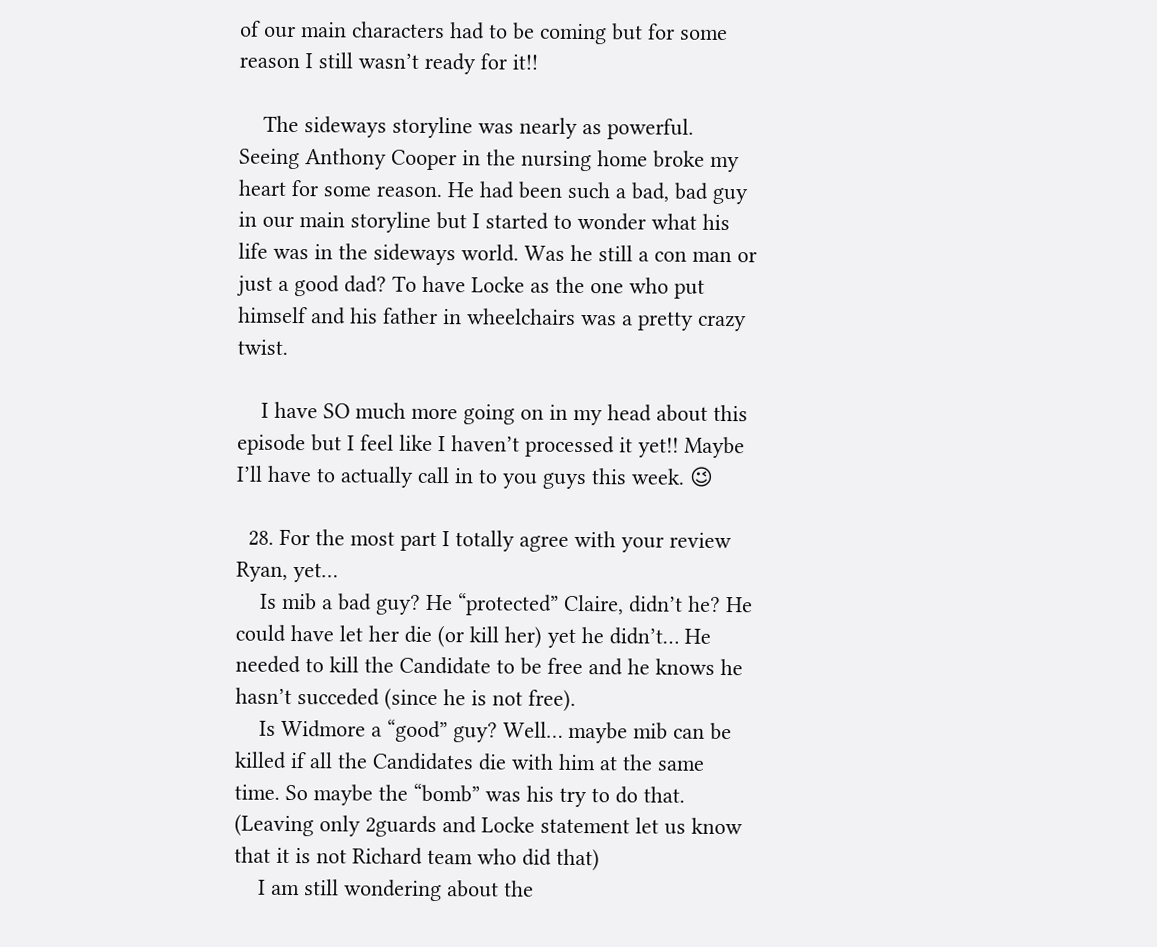of our main characters had to be coming but for some reason I still wasn’t ready for it!!

    The sideways storyline was nearly as powerful. Seeing Anthony Cooper in the nursing home broke my heart for some reason. He had been such a bad, bad guy in our main storyline but I started to wonder what his life was in the sideways world. Was he still a con man or just a good dad? To have Locke as the one who put himself and his father in wheelchairs was a pretty crazy twist.

    I have SO much more going on in my head about this episode but I feel like I haven’t processed it yet!! Maybe I’ll have to actually call in to you guys this week. 😉

  28. For the most part I totally agree with your review Ryan, yet…
    Is mib a bad guy? He “protected” Claire, didn’t he? He could have let her die (or kill her) yet he didn’t… He needed to kill the Candidate to be free and he knows he hasn’t succeded (since he is not free).
    Is Widmore a “good” guy? Well… maybe mib can be killed if all the Candidates die with him at the same time. So maybe the “bomb” was his try to do that. (Leaving only 2guards and Locke statement let us know that it is not Richard team who did that)
    I am still wondering about the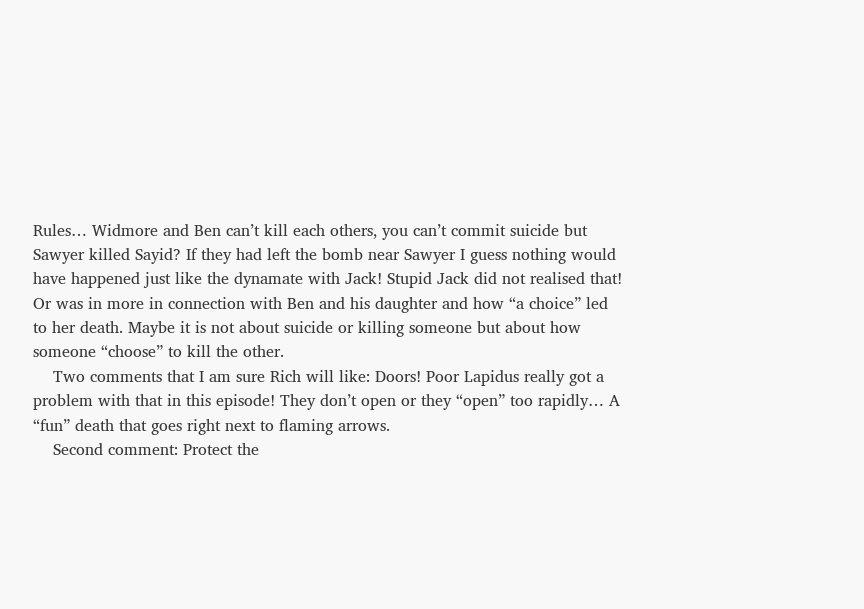Rules… Widmore and Ben can’t kill each others, you can’t commit suicide but Sawyer killed Sayid? If they had left the bomb near Sawyer I guess nothing would have happened just like the dynamate with Jack! Stupid Jack did not realised that! Or was in more in connection with Ben and his daughter and how “a choice” led to her death. Maybe it is not about suicide or killing someone but about how someone “choose” to kill the other.
    Two comments that I am sure Rich will like: Doors! Poor Lapidus really got a problem with that in this episode! They don’t open or they “open” too rapidly… A “fun” death that goes right next to flaming arrows.
    Second comment: Protect the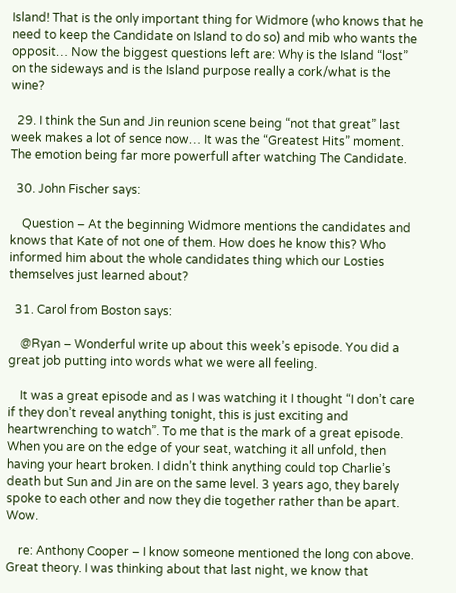Island! That is the only important thing for Widmore (who knows that he need to keep the Candidate on Island to do so) and mib who wants the opposit… Now the biggest questions left are: Why is the Island “lost” on the sideways and is the Island purpose really a cork/what is the wine?

  29. I think the Sun and Jin reunion scene being “not that great” last week makes a lot of sence now… It was the “Greatest Hits” moment. The emotion being far more powerfull after watching The Candidate.

  30. John Fischer says:

    Question – At the beginning Widmore mentions the candidates and knows that Kate of not one of them. How does he know this? Who informed him about the whole candidates thing which our Losties themselves just learned about?

  31. Carol from Boston says:

    @Ryan – Wonderful write up about this week’s episode. You did a great job putting into words what we were all feeling.

    It was a great episode and as I was watching it I thought “I don’t care if they don’t reveal anything tonight, this is just exciting and heartwrenching to watch”. To me that is the mark of a great episode. When you are on the edge of your seat, watching it all unfold, then having your heart broken. I didn’t think anything could top Charlie’s death but Sun and Jin are on the same level. 3 years ago, they barely spoke to each other and now they die together rather than be apart. Wow.

    re: Anthony Cooper – I know someone mentioned the long con above. Great theory. I was thinking about that last night, we know that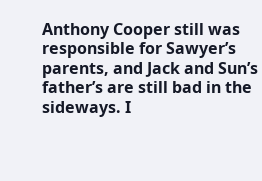Anthony Cooper still was responsible for Sawyer’s parents, and Jack and Sun’s father’s are still bad in the sideways. I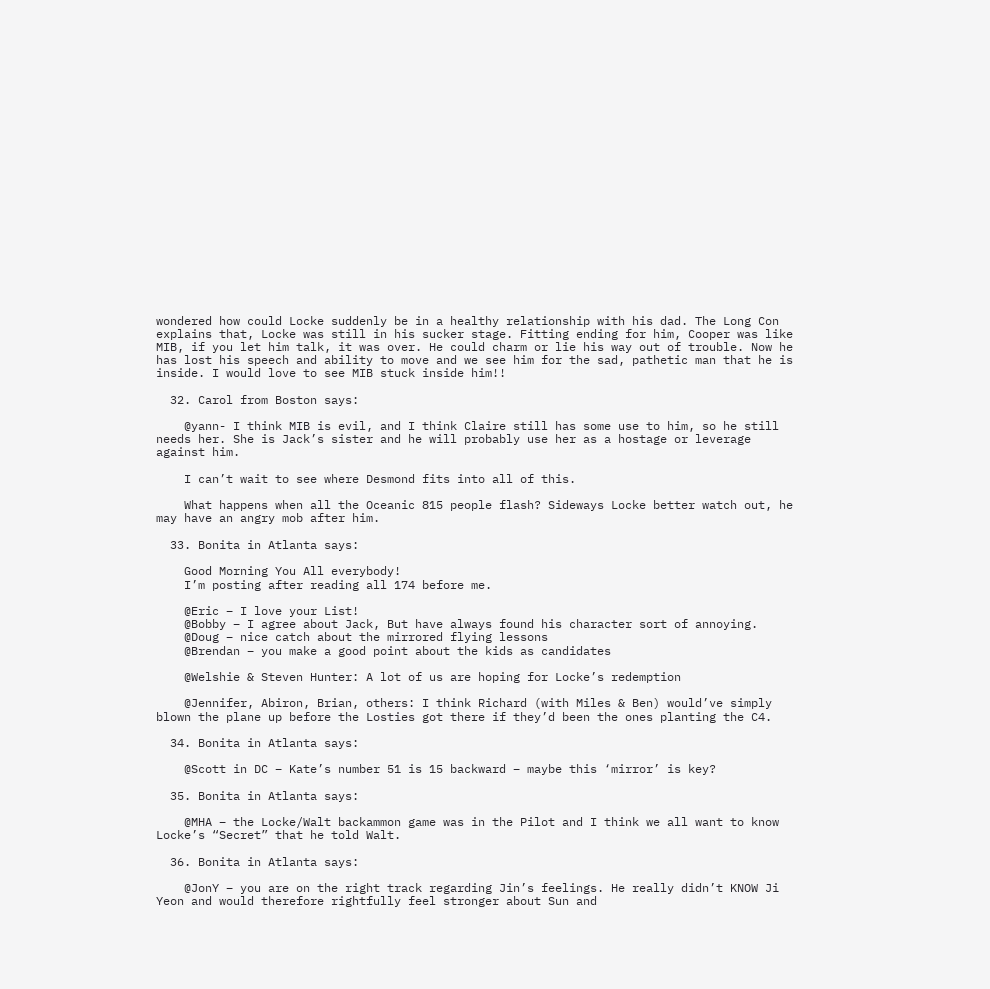wondered how could Locke suddenly be in a healthy relationship with his dad. The Long Con explains that, Locke was still in his sucker stage. Fitting ending for him, Cooper was like MIB, if you let him talk, it was over. He could charm or lie his way out of trouble. Now he has lost his speech and ability to move and we see him for the sad, pathetic man that he is inside. I would love to see MIB stuck inside him!!

  32. Carol from Boston says:

    @yann- I think MIB is evil, and I think Claire still has some use to him, so he still needs her. She is Jack’s sister and he will probably use her as a hostage or leverage against him.

    I can’t wait to see where Desmond fits into all of this.

    What happens when all the Oceanic 815 people flash? Sideways Locke better watch out, he may have an angry mob after him.

  33. Bonita in Atlanta says:

    Good Morning You All everybody!
    I’m posting after reading all 174 before me.

    @Eric – I love your List!
    @Bobby – I agree about Jack, But have always found his character sort of annoying.
    @Doug – nice catch about the mirrored flying lessons
    @Brendan – you make a good point about the kids as candidates

    @Welshie & Steven Hunter: A lot of us are hoping for Locke’s redemption

    @Jennifer, Abiron, Brian, others: I think Richard (with Miles & Ben) would’ve simply blown the plane up before the Losties got there if they’d been the ones planting the C4.

  34. Bonita in Atlanta says:

    @Scott in DC – Kate’s number 51 is 15 backward – maybe this ‘mirror’ is key?

  35. Bonita in Atlanta says:

    @MHA – the Locke/Walt backammon game was in the Pilot and I think we all want to know Locke’s “Secret” that he told Walt.

  36. Bonita in Atlanta says:

    @JonY – you are on the right track regarding Jin’s feelings. He really didn’t KNOW Ji Yeon and would therefore rightfully feel stronger about Sun and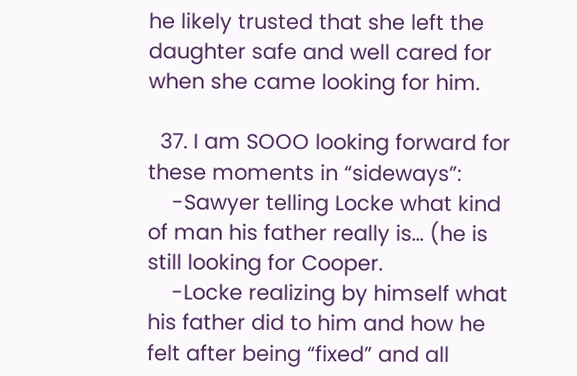he likely trusted that she left the daughter safe and well cared for when she came looking for him.

  37. I am SOOO looking forward for these moments in “sideways”:
    -Sawyer telling Locke what kind of man his father really is… (he is still looking for Cooper.
    -Locke realizing by himself what his father did to him and how he felt after being “fixed” and all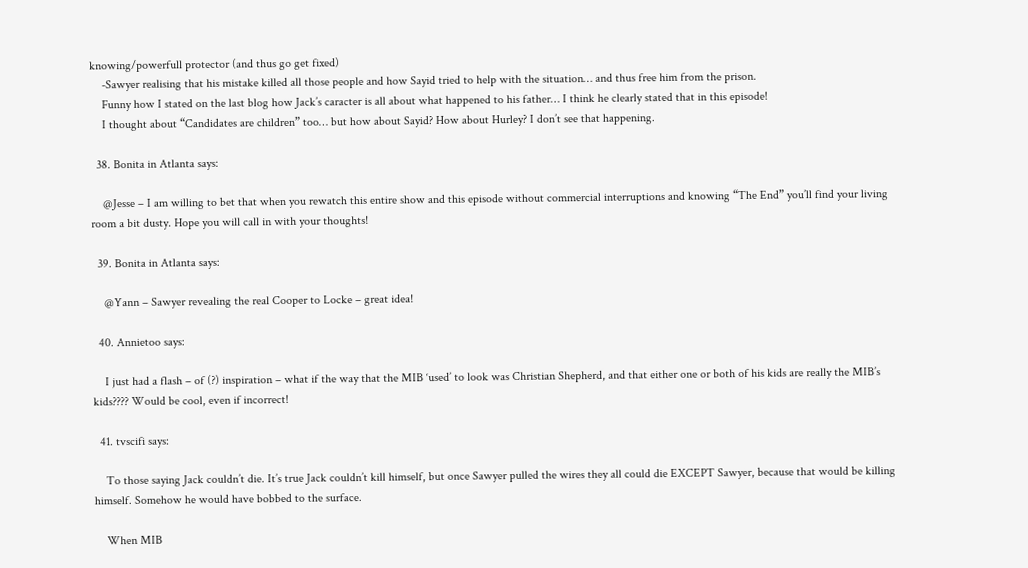knowing/powerfull protector (and thus go get fixed)
    -Sawyer realising that his mistake killed all those people and how Sayid tried to help with the situation… and thus free him from the prison.
    Funny how I stated on the last blog how Jack’s caracter is all about what happened to his father… I think he clearly stated that in this episode!
    I thought about “Candidates are children” too… but how about Sayid? How about Hurley? I don’t see that happening.

  38. Bonita in Atlanta says:

    @Jesse – I am willing to bet that when you rewatch this entire show and this episode without commercial interruptions and knowing “The End” you’ll find your living room a bit dusty. Hope you will call in with your thoughts!

  39. Bonita in Atlanta says:

    @Yann – Sawyer revealing the real Cooper to Locke – great idea!

  40. Annietoo says:

    I just had a flash – of (?) inspiration – what if the way that the MIB ‘used’ to look was Christian Shepherd, and that either one or both of his kids are really the MIB’s kids???? Would be cool, even if incorrect!

  41. tvscifi says:

    To those saying Jack couldn’t die. It’s true Jack couldn’t kill himself, but once Sawyer pulled the wires they all could die EXCEPT Sawyer, because that would be killing himself. Somehow he would have bobbed to the surface.

    When MIB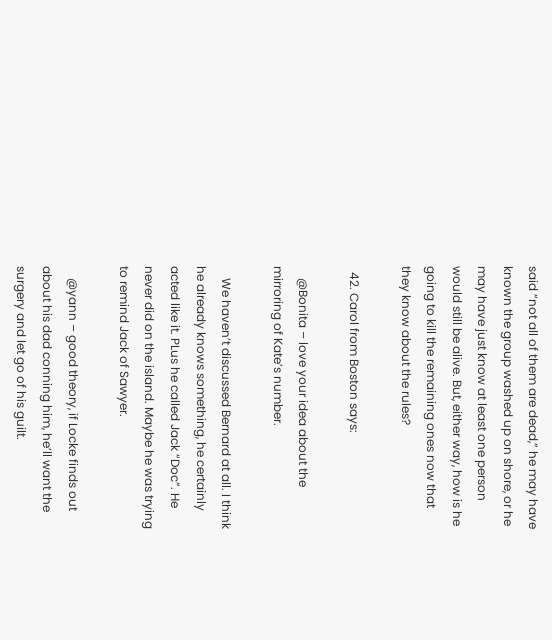said “not all of them are dead,” he may have known the group washed up on shore, or he may have just know at least one person would still be alive. But, either way, how is he going to kill the remaining ones now that they know about the rules?

  42. Carol from Boston says:

    @Bonita – love your idea about the mirroring of Kate’s number.

    We haven’t discussed Bernard at all. I think he already knows something, he certainly acted like it. PLus he called Jack “Doc”. He never did on the island. Maybe he was trying to remind Jack of Sawyer.

    @yann – good theory, if Locke finds out about his dad conning him, he’ll want the surgery and let go of his guilt.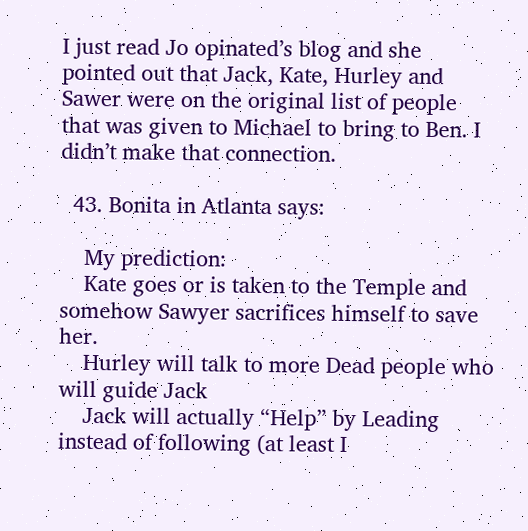I just read Jo opinated’s blog and she pointed out that Jack, Kate, Hurley and Sawer were on the original list of people that was given to Michael to bring to Ben. I didn’t make that connection.

  43. Bonita in Atlanta says:

    My prediction:
    Kate goes or is taken to the Temple and somehow Sawyer sacrifices himself to save her.
    Hurley will talk to more Dead people who will guide Jack
    Jack will actually “Help” by Leading instead of following (at least I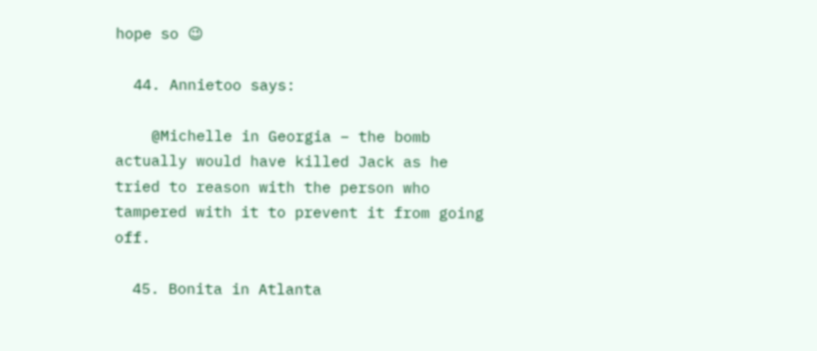hope so 😉

  44. Annietoo says:

    @Michelle in Georgia – the bomb actually would have killed Jack as he tried to reason with the person who tampered with it to prevent it from going off.

  45. Bonita in Atlanta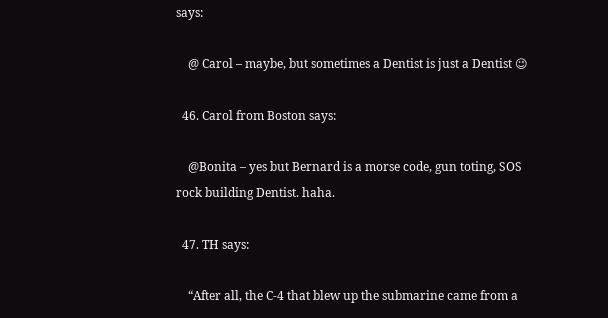says:

    @ Carol – maybe, but sometimes a Dentist is just a Dentist 😉

  46. Carol from Boston says:

    @Bonita – yes but Bernard is a morse code, gun toting, SOS rock building Dentist. haha.

  47. TH says:

    “After all, the C-4 that blew up the submarine came from a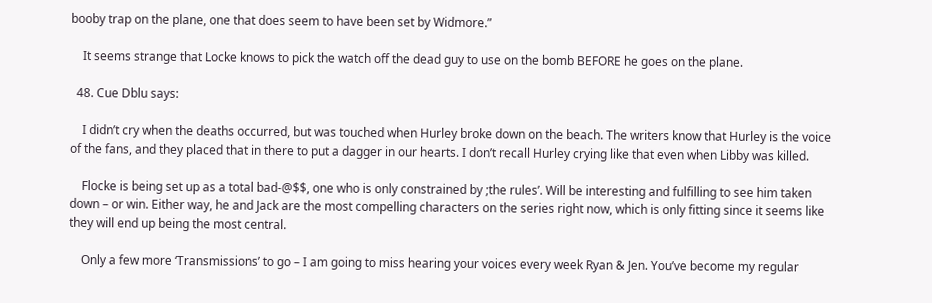booby trap on the plane, one that does seem to have been set by Widmore.”

    It seems strange that Locke knows to pick the watch off the dead guy to use on the bomb BEFORE he goes on the plane.

  48. Cue Dblu says:

    I didn’t cry when the deaths occurred, but was touched when Hurley broke down on the beach. The writers know that Hurley is the voice of the fans, and they placed that in there to put a dagger in our hearts. I don’t recall Hurley crying like that even when Libby was killed.

    Flocke is being set up as a total bad-@$$, one who is only constrained by ;the rules’. Will be interesting and fulfilling to see him taken down – or win. Either way, he and Jack are the most compelling characters on the series right now, which is only fitting since it seems like they will end up being the most central.

    Only a few more ‘Transmissions’ to go – I am going to miss hearing your voices every week Ryan & Jen. You’ve become my regular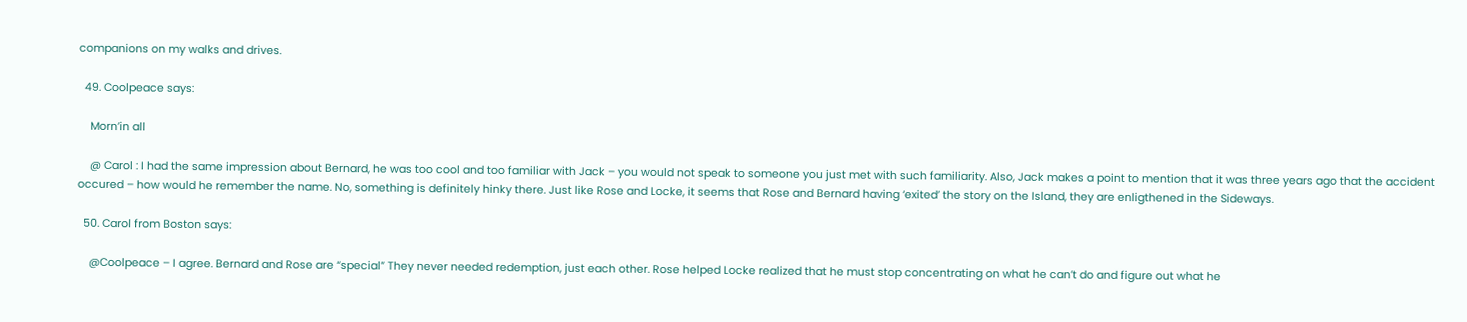companions on my walks and drives.

  49. Coolpeace says:

    Morn’in all

    @ Carol : I had the same impression about Bernard, he was too cool and too familiar with Jack – you would not speak to someone you just met with such familiarity. Also, Jack makes a point to mention that it was three years ago that the accident occured – how would he remember the name. No, something is definitely hinky there. Just like Rose and Locke, it seems that Rose and Bernard having ‘exited’ the story on the Island, they are enligthened in the Sideways.

  50. Carol from Boston says:

    @Coolpeace – I agree. Bernard and Rose are “special” They never needed redemption, just each other. Rose helped Locke realized that he must stop concentrating on what he can’t do and figure out what he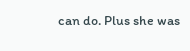can do. Plus she was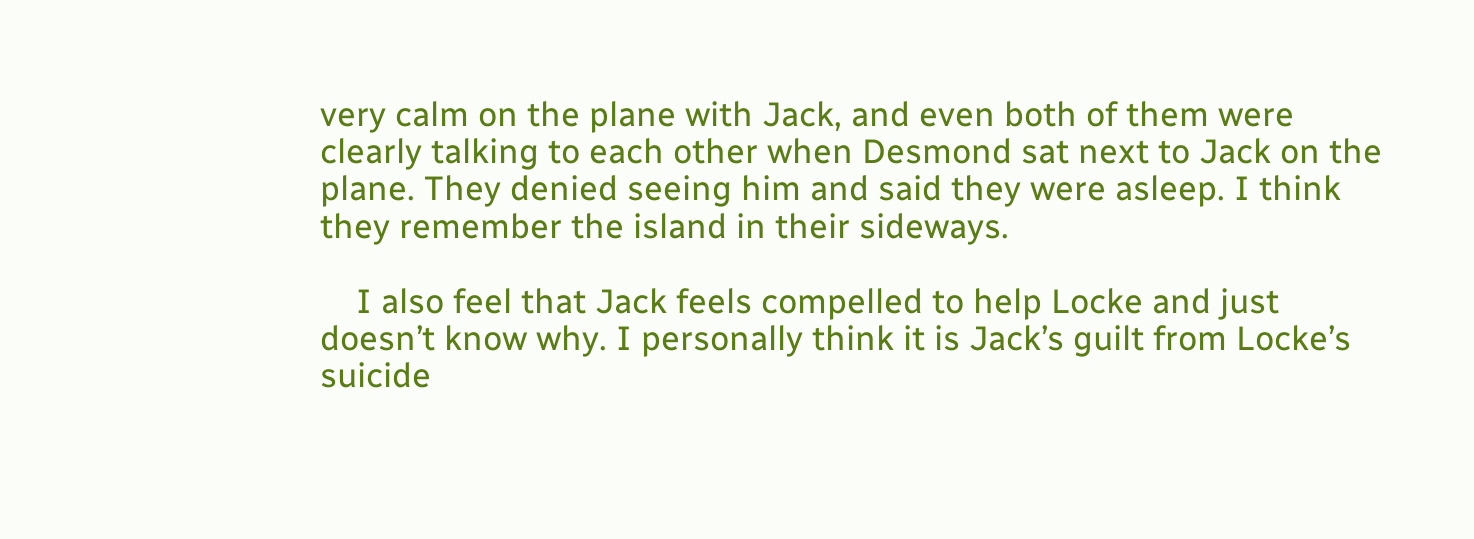very calm on the plane with Jack, and even both of them were clearly talking to each other when Desmond sat next to Jack on the plane. They denied seeing him and said they were asleep. I think they remember the island in their sideways.

    I also feel that Jack feels compelled to help Locke and just doesn’t know why. I personally think it is Jack’s guilt from Locke’s suicide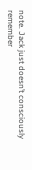note. Jack just doesn’t consciously remember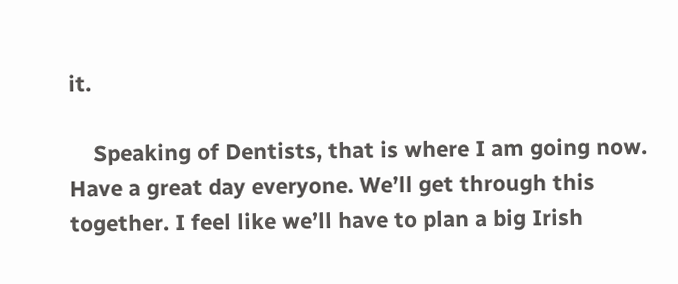it.

    Speaking of Dentists, that is where I am going now. Have a great day everyone. We’ll get through this together. I feel like we’ll have to plan a big Irish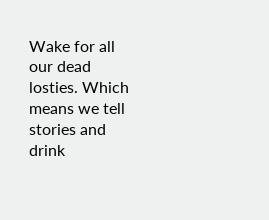Wake for all our dead losties. Which means we tell stories and drink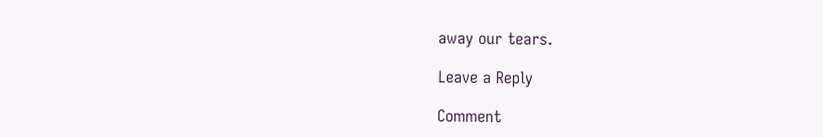away our tears.

Leave a Reply

Comment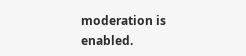moderation is enabled.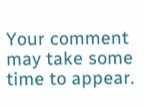Your comment may take some time to appear.